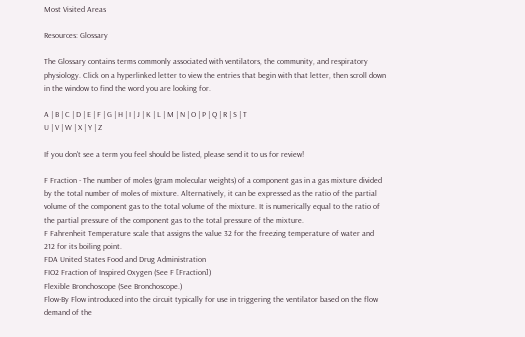Most Visited Areas

Resources: Glossary

The Glossary contains terms commonly associated with ventilators, the community, and respiratory physiology. Click on a hyperlinked letter to view the entries that begin with that letter, then scroll down in the window to find the word you are looking for.

A | B | C | D | E | F | G | H | I | J | K | L | M | N | O | P | Q | R | S | T
U | V | W | X | Y | Z

If you don't see a term you feel should be listed, please send it to us for review!

F Fraction - The number of moles (gram molecular weights) of a component gas in a gas mixture divided by the total number of moles of mixture. Alternatively, it can be expressed as the ratio of the partial volume of the component gas to the total volume of the mixture. It is numerically equal to the ratio of the partial pressure of the component gas to the total pressure of the mixture.
F Fahrenheit Temperature scale that assigns the value 32 for the freezing temperature of water and 212 for its boiling point.
FDA United States Food and Drug Administration
FIO2 Fraction of Inspired Oxygen (See F [Fraction])
Flexible Bronchoscope (See Bronchoscope.)
Flow-By Flow introduced into the circuit typically for use in triggering the ventilator based on the flow demand of the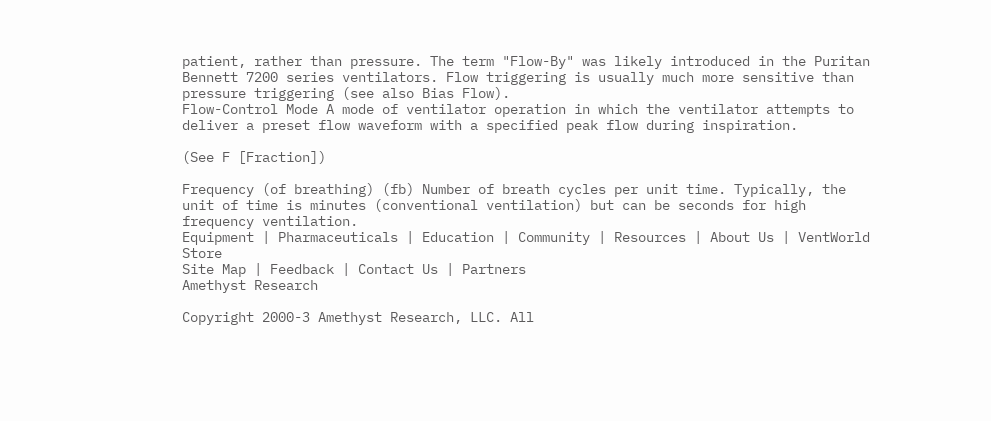patient, rather than pressure. The term "Flow-By" was likely introduced in the Puritan Bennett 7200 series ventilators. Flow triggering is usually much more sensitive than pressure triggering (see also Bias Flow).
Flow-Control Mode A mode of ventilator operation in which the ventilator attempts to deliver a preset flow waveform with a specified peak flow during inspiration.

(See F [Fraction])

Frequency (of breathing) (fb) Number of breath cycles per unit time. Typically, the unit of time is minutes (conventional ventilation) but can be seconds for high frequency ventilation.
Equipment | Pharmaceuticals | Education | Community | Resources | About Us | VentWorld Store
Site Map | Feedback | Contact Us | Partners
Amethyst Research

Copyright 2000-3 Amethyst Research, LLC. All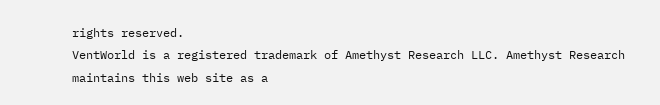rights reserved.
VentWorld is a registered trademark of Amethyst Research LLC. Amethyst Research maintains this web site as a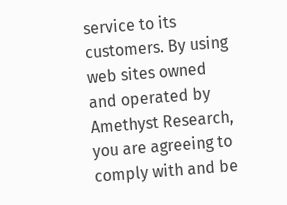service to its customers. By using web sites owned and operated by Amethyst Research, you are agreeing to comply with and be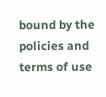bound by the policies and terms of use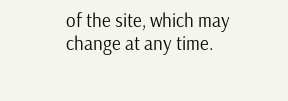of the site, which may change at any time.